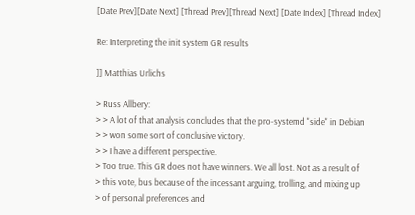[Date Prev][Date Next] [Thread Prev][Thread Next] [Date Index] [Thread Index]

Re: Interpreting the init system GR results

]] Matthias Urlichs

> Russ Allbery:
> > A lot of that analysis concludes that the pro-systemd "side" in Debian
> > won some sort of conclusive victory.
> > I have a different perspective.
> Too true. This GR does not have winners. We all lost. Not as a result of
> this vote, bus because of the incessant arguing, trolling, and mixing up
> of personal preferences and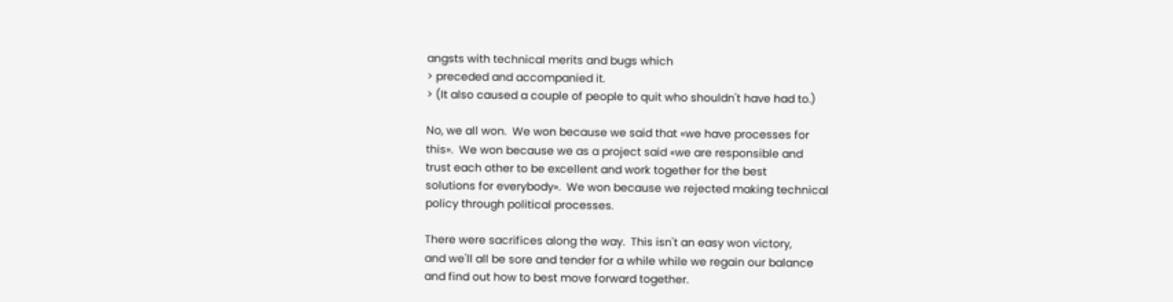angsts with technical merits and bugs which
> preceded and accompanied it.
> (It also caused a couple of people to quit who shouldn't have had to.)

No, we all won.  We won because we said that «we have processes for
this».  We won because we as a project said «we are responsible and
trust each other to be excellent and work together for the best
solutions for everybody».  We won because we rejected making technical
policy through political processes.

There were sacrifices along the way.  This isn't an easy won victory,
and we'll all be sore and tender for a while while we regain our balance
and find out how to best move forward together.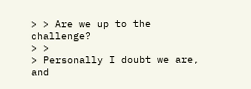> > Are we up to the challenge?
> >
> Personally I doubt we are, and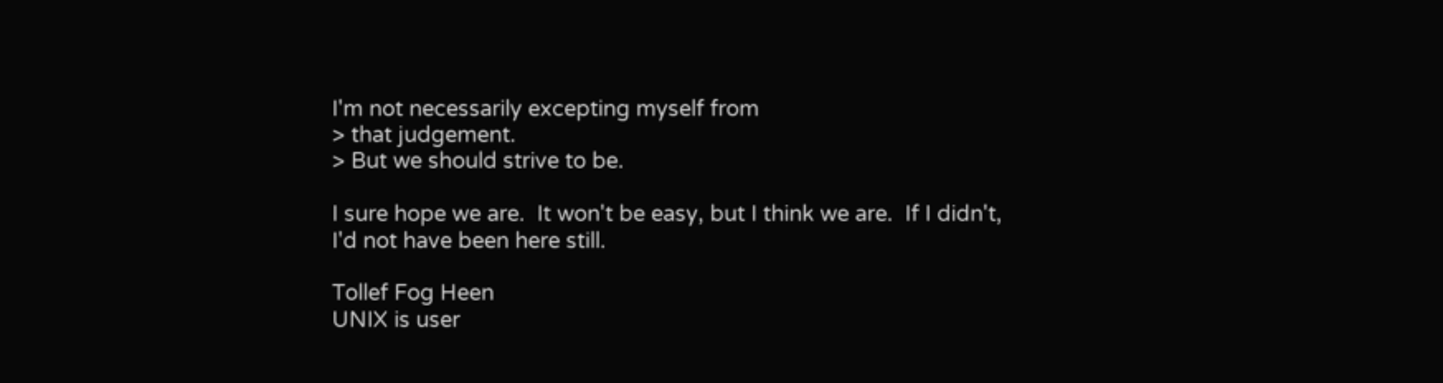I'm not necessarily excepting myself from
> that judgement.
> But we should strive to be.

I sure hope we are.  It won't be easy, but I think we are.  If I didn't,
I'd not have been here still.

Tollef Fog Heen
UNIX is user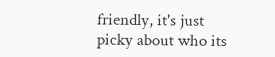friendly, it's just picky about who its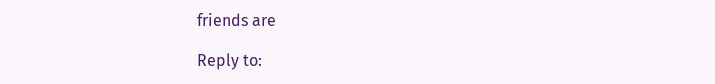friends are

Reply to: